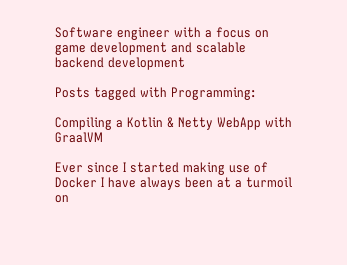Software engineer with a focus on game development and scalable backend development

Posts tagged with Programming:

Compiling a Kotlin & Netty WebApp with GraalVM

Ever since I started making use of Docker I have always been at a turmoil on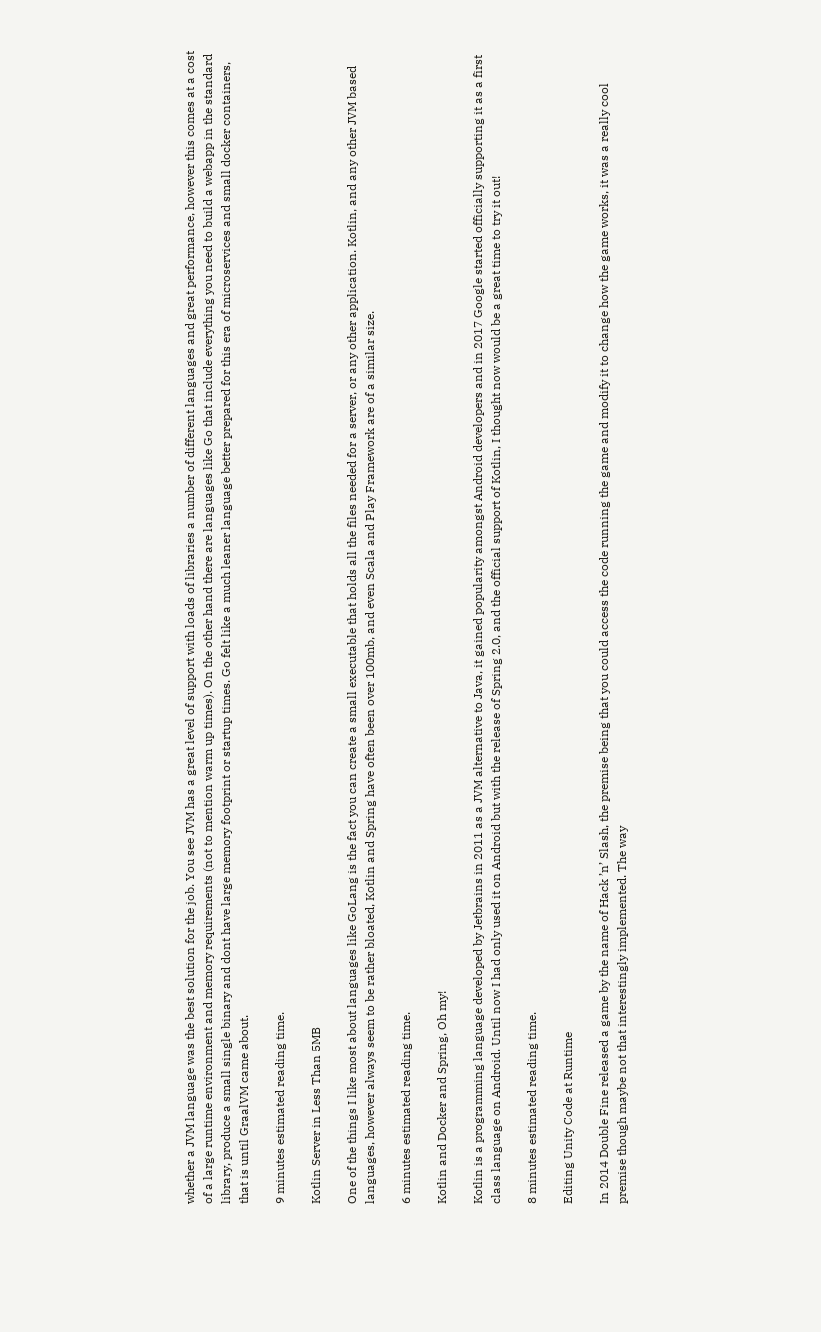whether a JVM language was the best solution for the job. You see JVM has a great level of support with loads of libraries a number of different languages and great performance, however this comes at a cost of a large runtime environment and memory requirements (not to mention warm up times). On the other hand there are languages like Go that include everything you need to build a webapp in the standard library, produce a small single binary and dont have large memory footprint or startup times. Go felt like a much leaner language better prepared for this era of microservices and small docker containers, that is until GraalVM came about.

9 minutes estimated reading time.

Kotlin Server in Less Than 5MB

One of the things I like most about languages like GoLang is the fact you can create a small executable that holds all the files needed for a server, or any other application. Kotlin, and any other JVM based languages, however always seem to be rather bloated, Kotlin and Spring have often been over 100mb, and even Scala and Play Framework are of a similar size.

6 minutes estimated reading time.

Kotlin and Docker and Spring, Oh my!

Kotlin is a programming language developed by Jetbrains in 2011 as a JVM alternative to Java, it gained popularity amongst Android developers and in 2017 Google started officially supporting it as a first class language on Android. Until now I had only used it on Android but with the release of Spring 2.0, and the official support of Kotlin, I thought now would be a great time to try it out!

8 minutes estimated reading time.

Editing Unity Code at Runtime

In 2014 Double Fine released a game by the name of Hack ’n’ Slash, the premise being that you could access the code running the game and modify it to change how the game works, it was a really cool premise though maybe not that interestingly implemented. The way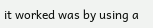it worked was by using a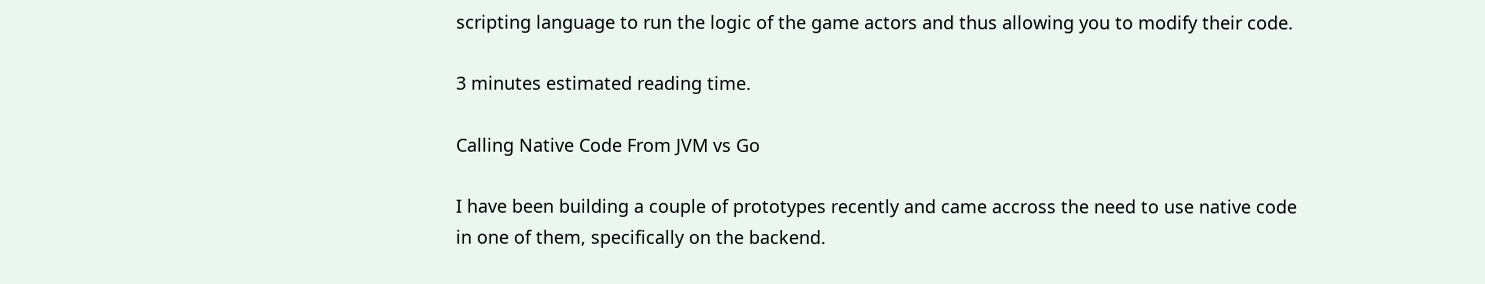scripting language to run the logic of the game actors and thus allowing you to modify their code.

3 minutes estimated reading time.

Calling Native Code From JVM vs Go

I have been building a couple of prototypes recently and came accross the need to use native code in one of them, specifically on the backend.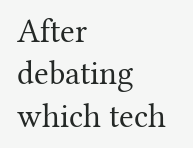After debating which tech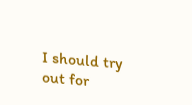I should try out for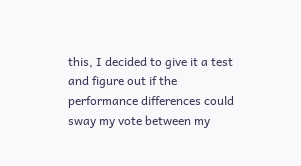this, I decided to give it a test and figure out if the performance differences could sway my vote between my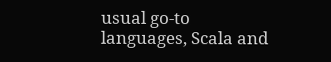usual go-to languages, Scala and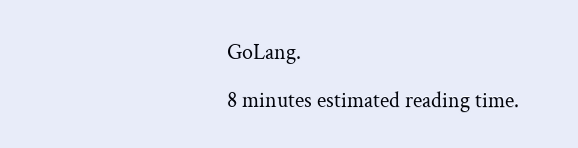GoLang.

8 minutes estimated reading time.